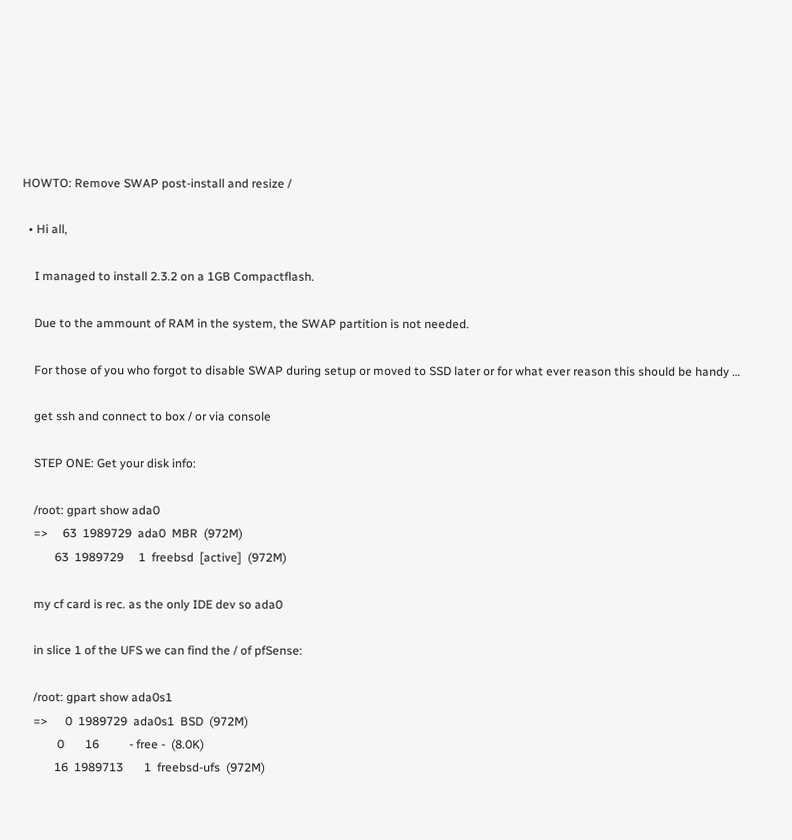HOWTO: Remove SWAP post-install and resize /

  • Hi all,

    I managed to install 2.3.2 on a 1GB Compactflash.

    Due to the ammount of RAM in the system, the SWAP partition is not needed.

    For those of you who forgot to disable SWAP during setup or moved to SSD later or for what ever reason this should be handy …

    get ssh and connect to box / or via console

    STEP ONE: Get your disk info:

    /root: gpart show ada0
    =>     63  1989729  ada0  MBR  (972M)
           63  1989729     1  freebsd  [active]  (972M)

    my cf card is rec. as the only IDE dev so ada0

    in slice 1 of the UFS we can find the / of pfSense:

    /root: gpart show ada0s1
    =>      0  1989729  ada0s1  BSD  (972M)
            0       16          - free -  (8.0K)
           16  1989713       1  freebsd-ufs  (972M)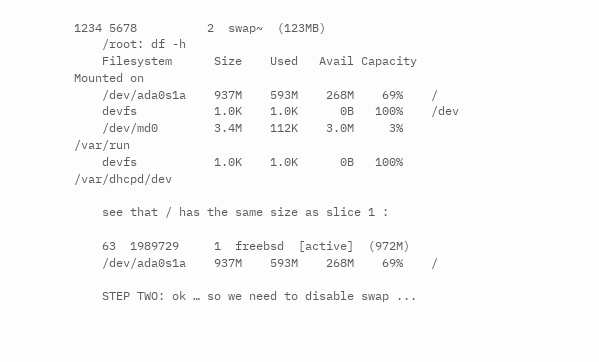1234 5678          2  swap~  (123MB)
    /root: df -h
    Filesystem      Size    Used   Avail Capacity  Mounted on
    /dev/ada0s1a    937M    593M    268M    69%    /
    devfs           1.0K    1.0K      0B   100%    /dev
    /dev/md0        3.4M    112K    3.0M     3%    /var/run
    devfs           1.0K    1.0K      0B   100%    /var/dhcpd/dev

    see that / has the same size as slice 1 :

    63  1989729     1  freebsd  [active]  (972M)
    /dev/ada0s1a    937M    593M    268M    69%    /

    STEP TWO: ok … so we need to disable swap ...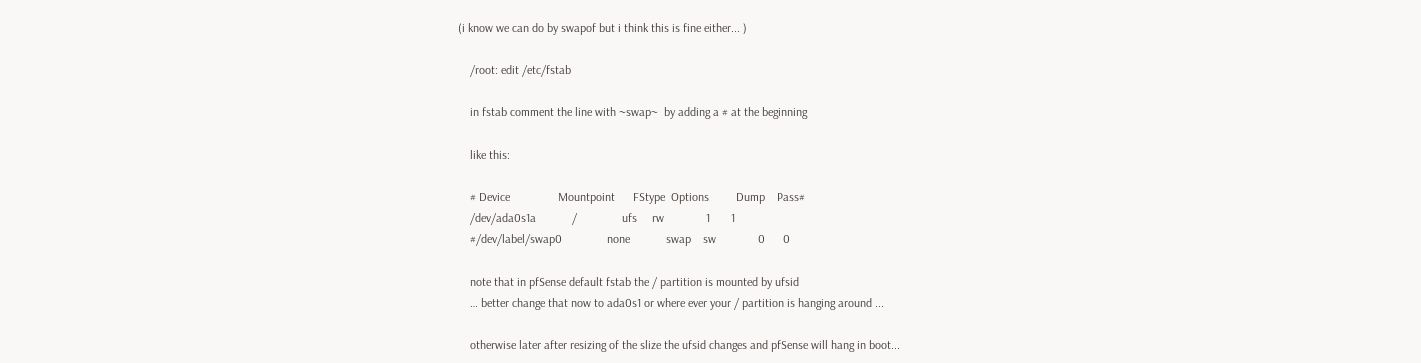(i know we can do by swapof but i think this is fine either... )

    /root: edit /etc/fstab

    in fstab comment the line with ~swap~  by adding a # at the beginning

    like this:

    # Device                Mountpoint      FStype  Options         Dump    Pass#
    /dev/ada0s1a            /               ufs     rw              1       1
    #/dev/label/swap0               none            swap    sw              0      0

    note that in pfSense default fstab the / partition is mounted by ufsid
    … better change that now to ada0s1 or where ever your / partition is hanging around ...

    otherwise later after resizing of the slize the ufsid changes and pfSense will hang in boot...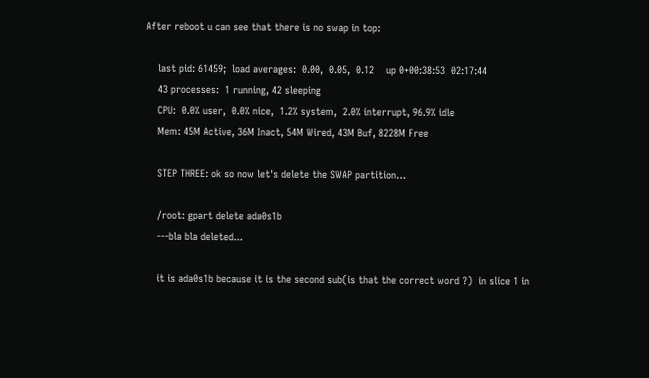After reboot u can see that there is no swap in top:

    last pid: 61459;  load averages:  0.00,  0.05,  0.12    up 0+00:38:53  02:17:44
    43 processes:  1 running, 42 sleeping
    CPU:  0.0% user,  0.0% nice,  1.2% system,  2.0% interrupt, 96.9% idle
    Mem: 45M Active, 36M Inact, 54M Wired, 43M Buf, 8228M Free

    STEP THREE: ok so now let's delete the SWAP partition…

    /root: gpart delete ada0s1b
    ---bla bla deleted...

    it is ada0s1b because it is the second sub(is that the correct word ?)  in slice 1 in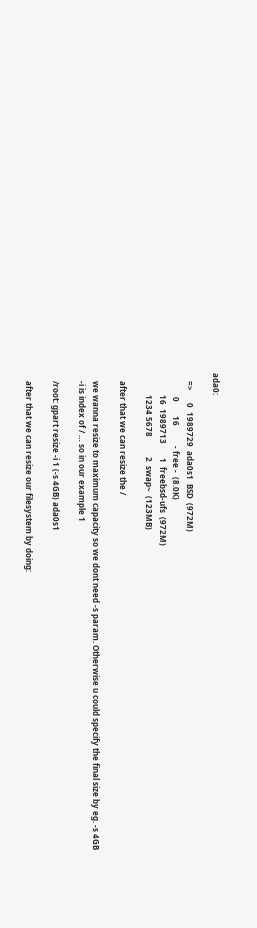ada0:

    =>      0  1989729  ada0s1  BSD  (972M)
            0       16          - free -  (8.0K)
           16  1989713       1  freebsd-ufs  (972M)
           1234 5678          2  swap~  (123MB)

    after that we can resize the /

    we wanna resize to maximum capacity so we dont need -s param. Otherwise u could specify the final size by eg. -s 4GB
    -i is index of / … so in our example 1

    /root: gpart resize -i 1 (-s 4GB) ada0s1

    after that we can resize our filesystem by doing: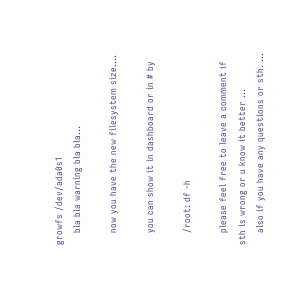growfs /dev/ada0s1
    bla bla warning bla bla...

    now you have the new filesystem size….

    you can show it in dashboard or in # by

    /root: df -h

    please feel free to leave a comment if sth is wrong or u know it better …
    also if you have any questions or sth. ...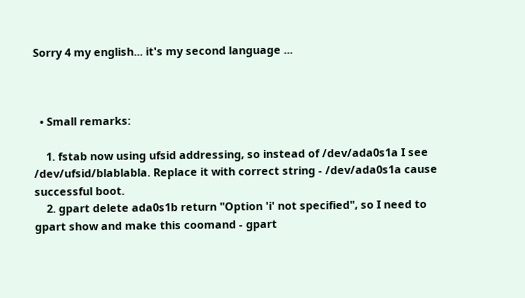Sorry 4 my english... it's my second language ...



  • Small remarks:

    1. fstab now using ufsid addressing, so instead of /dev/ada0s1a I see /dev/ufsid/blablabla. Replace it with correct string - /dev/ada0s1a cause successful boot.
    2. gpart delete ada0s1b return "Option 'i' not specified", so I need to gpart show and make this coomand - gpart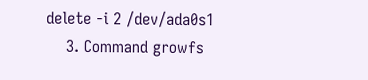delete -i 2 /dev/ada0s1
    3. Command growfs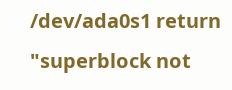/dev/ada0s1 return "superblock not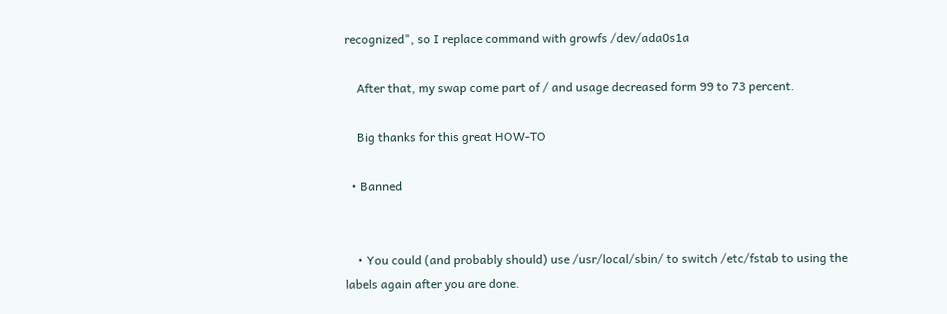recognized", so I replace command with growfs /dev/ada0s1a

    After that, my swap come part of / and usage decreased form 99 to 73 percent.

    Big thanks for this great HOW-TO

  • Banned


    • You could (and probably should) use /usr/local/sbin/ to switch /etc/fstab to using the labels again after you are done.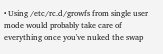• Using /etc/rc.d/growfs from single user mode would probably take care of everything once you've nuked the swap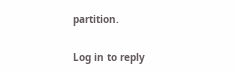partition.

Log in to reply